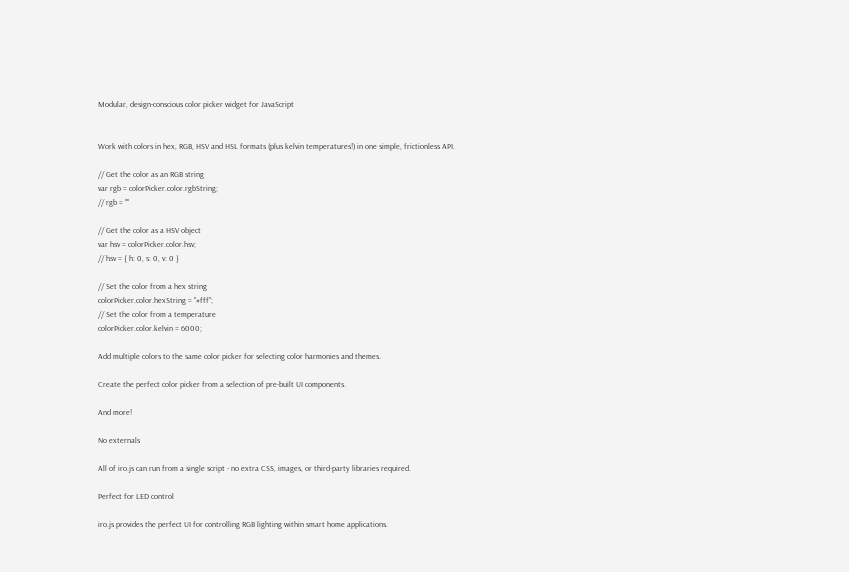Modular, design-conscious color picker widget for JavaScript


Work with colors in hex, RGB, HSV and HSL formats (plus kelvin temperatures!) in one simple, frictionless API.

// Get the color as an RGB string
var rgb = colorPicker.color.rgbString;
// rgb = ""

// Get the color as a HSV object
var hsv = colorPicker.color.hsv;
// hsv = { h: 0, s: 0, v: 0 }

// Set the color from a hex string
colorPicker.color.hexString = "#fff";
// Set the color from a temperature
colorPicker.color.kelvin = 6000;

Add multiple colors to the same color picker for selecting color harmonies and themes.

Create the perfect color picker from a selection of pre-built UI components.

And more!

No externals

All of iro.js can run from a single script - no extra CSS, images, or third-party libraries required.

Perfect for LED control

iro.js provides the perfect UI for controlling RGB lighting within smart home applications.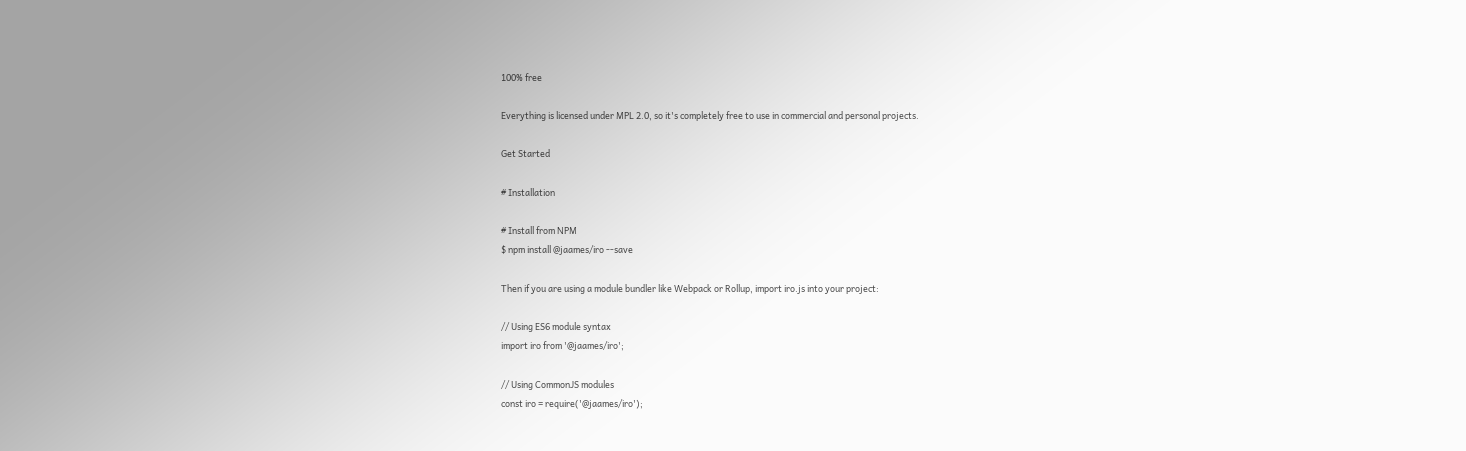100% free

Everything is licensed under MPL 2.0, so it's completely free to use in commercial and personal projects.

Get Started

# Installation

# Install from NPM
$ npm install @jaames/iro --save

Then if you are using a module bundler like Webpack or Rollup, import iro.js into your project:

// Using ES6 module syntax
import iro from '@jaames/iro';

// Using CommonJS modules
const iro = require('@jaames/iro');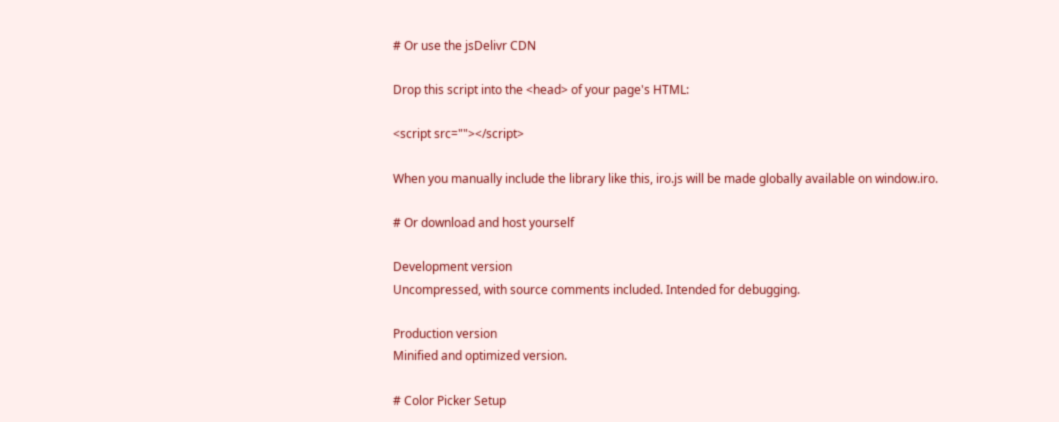# Or use the jsDelivr CDN

Drop this script into the <head> of your page's HTML:

<script src=""></script>

When you manually include the library like this, iro.js will be made globally available on window.iro.

# Or download and host yourself

Development version
Uncompressed, with source comments included. Intended for debugging.

Production version
Minified and optimized version.

# Color Picker Setup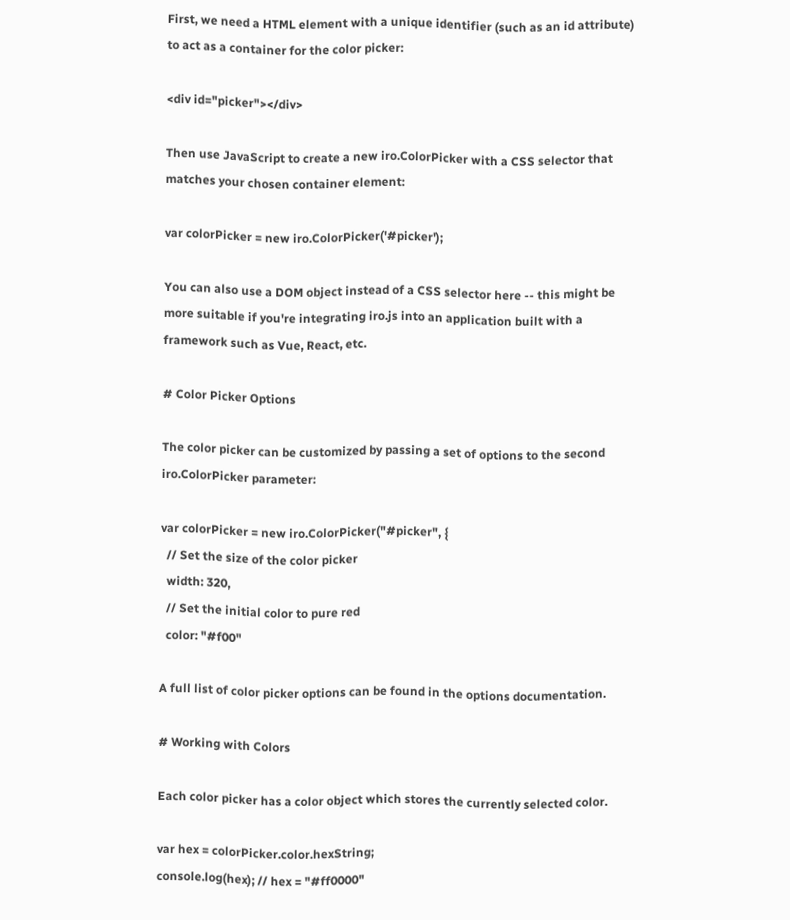First, we need a HTML element with a unique identifier (such as an id attribute) to act as a container for the color picker:

<div id="picker"></div>

Then use JavaScript to create a new iro.ColorPicker with a CSS selector that matches your chosen container element:

var colorPicker = new iro.ColorPicker('#picker');

You can also use a DOM object instead of a CSS selector here -- this might be more suitable if you're integrating iro.js into an application built with a framework such as Vue, React, etc.

# Color Picker Options

The color picker can be customized by passing a set of options to the second iro.ColorPicker parameter:

var colorPicker = new iro.ColorPicker("#picker", {
  // Set the size of the color picker
  width: 320,
  // Set the initial color to pure red
  color: "#f00"

A full list of color picker options can be found in the options documentation.

# Working with Colors

Each color picker has a color object which stores the currently selected color.

var hex = colorPicker.color.hexString;
console.log(hex); // hex = "#ff0000"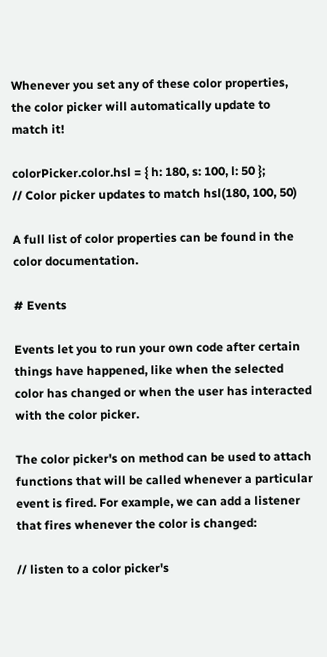Whenever you set any of these color properties, the color picker will automatically update to match it!

colorPicker.color.hsl = { h: 180, s: 100, l: 50 };
// Color picker updates to match hsl(180, 100, 50)

A full list of color properties can be found in the color documentation.

# Events

Events let you to run your own code after certain things have happened, like when the selected color has changed or when the user has interacted with the color picker.

The color picker's on method can be used to attach functions that will be called whenever a particular event is fired. For example, we can add a listener that fires whenever the color is changed:

// listen to a color picker's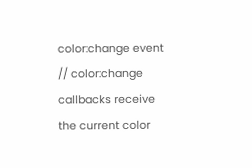color:change event
// color:change callbacks receive the current color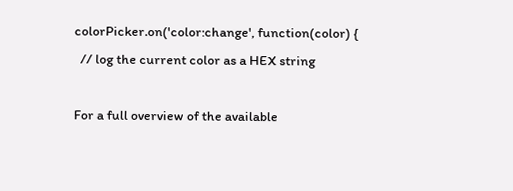colorPicker.on('color:change', function(color) {
  // log the current color as a HEX string

For a full overview of the available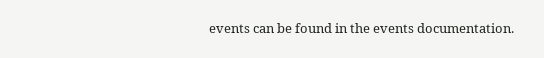events can be found in the events documentation.